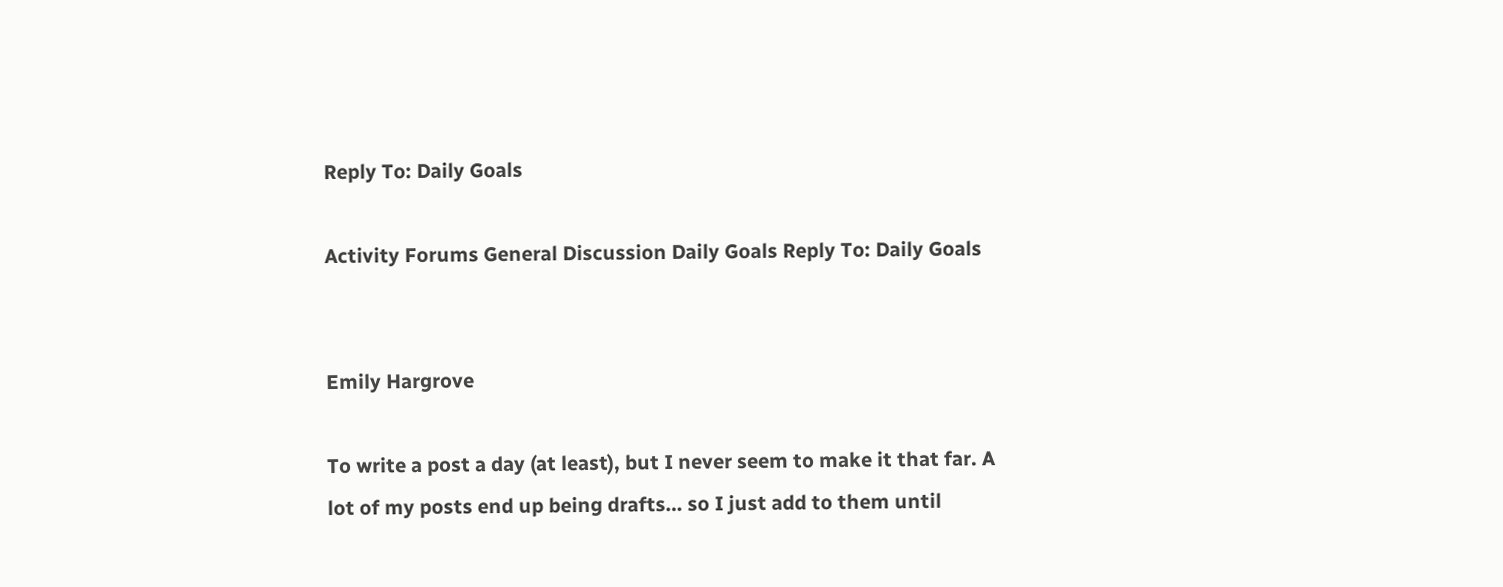Reply To: Daily Goals

Activity Forums General Discussion Daily Goals Reply To: Daily Goals


Emily Hargrove

To write a post a day (at least), but I never seem to make it that far. A lot of my posts end up being drafts… so I just add to them until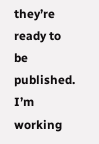they’re ready to be published. I’m working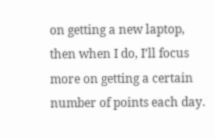on getting a new laptop, then when I do, I’ll focus more on getting a certain number of points each day.